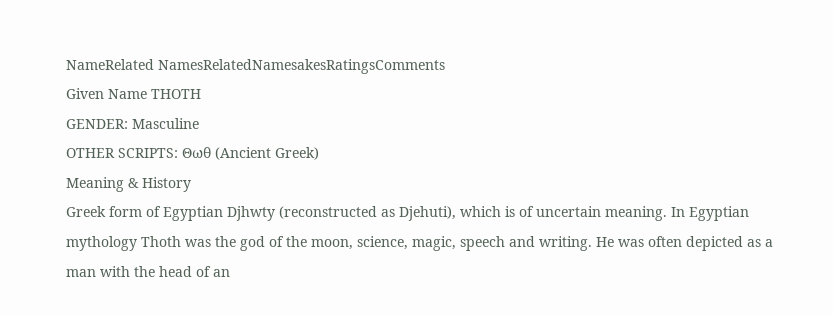NameRelated NamesRelatedNamesakesRatingsComments
Given Name THOTH
GENDER: Masculine
OTHER SCRIPTS: Θωθ (Ancient Greek)
Meaning & History
Greek form of Egyptian Djhwty (reconstructed as Djehuti), which is of uncertain meaning. In Egyptian mythology Thoth was the god of the moon, science, magic, speech and writing. He was often depicted as a man with the head of an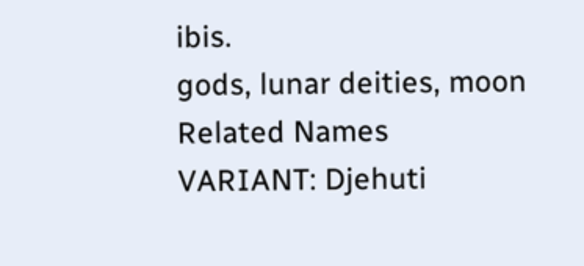ibis.
gods, lunar deities, moon
Related Names
VARIANT: Djehuti